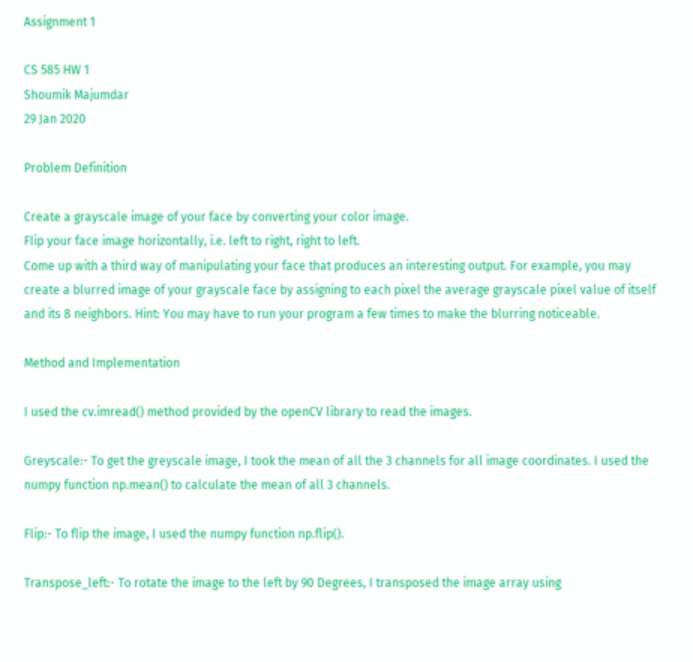Assignment 1

CS 585 HW 1
Shoumik Majumdar
29 Jan 2020

Problem Definition

Create a grayscale image of your face by converting your color image.
Flip your face image horizontally, i.e. left to right, right to left.
Come up with a third way of manipulating your face that produces an interesting output. For example, you may create a blurred image of your grayscale face by assigning to each pixel the average grayscale pixel value of itself and its 8 neighbors. Hint: You may have to run your program a few times to make the blurring noticeable.

Method and Implementation

I used the cv.imread() method provided by the openCV library to read the images.

Greyscale:- To get the greyscale image, I took the mean of all the 3 channels for all image coordinates. I used the numpy function np.mean() to calculate the mean of all 3 channels.

Flip:- To flip the image, I used the numpy function np.flip().

Transpose_left:- To rotate the image to the left by 90 Degrees, I transposed the image array using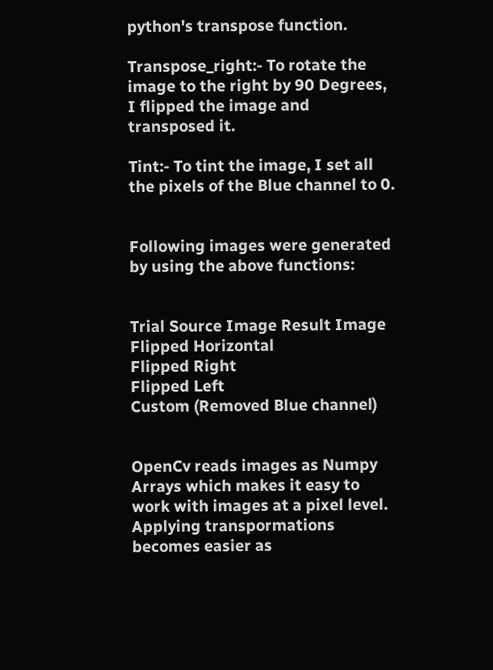python's transpose function.

Transpose_right:- To rotate the image to the right by 90 Degrees, I flipped the image and transposed it.

Tint:- To tint the image, I set all the pixels of the Blue channel to 0.


Following images were generated by using the above functions:


Trial Source Image Result Image
Flipped Horizontal
Flipped Right
Flipped Left
Custom (Removed Blue channel)


OpenCv reads images as Numpy Arrays which makes it easy to work with images at a pixel level. Applying transpormations becomes easier as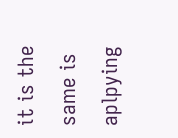it is the same is aplpying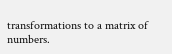transformations to a matrix of numbers.